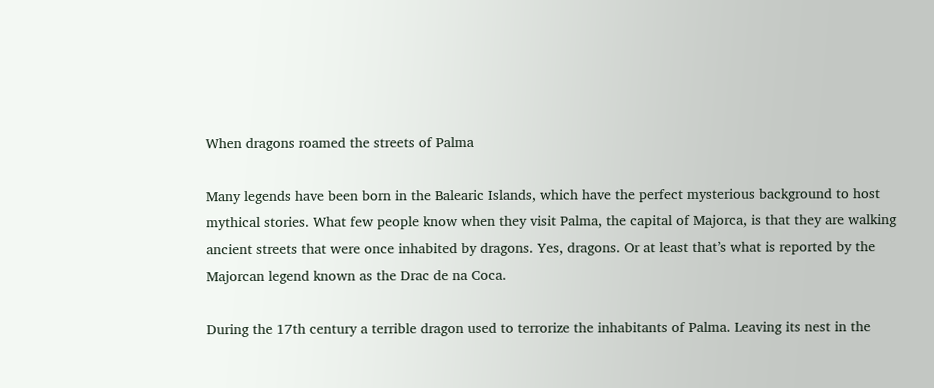When dragons roamed the streets of Palma

Many legends have been born in the Balearic Islands, which have the perfect mysterious background to host mythical stories. What few people know when they visit Palma, the capital of Majorca, is that they are walking ancient streets that were once inhabited by dragons. Yes, dragons. Or at least that’s what is reported by the Majorcan legend known as the Drac de na Coca.

During the 17th century a terrible dragon used to terrorize the inhabitants of Palma. Leaving its nest in the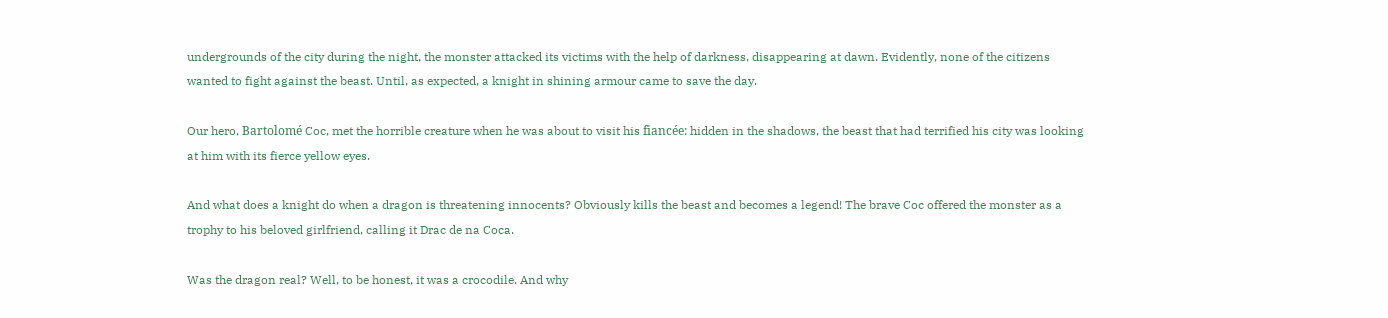undergrounds of the city during the night, the monster attacked its victims with the help of darkness, disappearing at dawn. Evidently, none of the citizens wanted to fight against the beast. Until, as expected, a knight in shining armour came to save the day.

Our hero, Bartolomé Coc, met the horrible creature when he was about to visit his fiancée: hidden in the shadows, the beast that had terrified his city was looking at him with its fierce yellow eyes.

And what does a knight do when a dragon is threatening innocents? Obviously kills the beast and becomes a legend! The brave Coc offered the monster as a trophy to his beloved girlfriend, calling it Drac de na Coca.

Was the dragon real? Well, to be honest, it was a crocodile. And why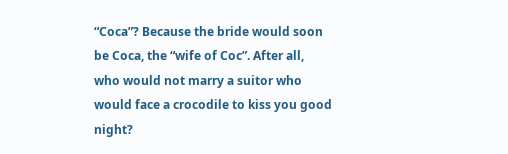“Coca”? Because the bride would soon be Coca, the “wife of Coc”. After all, who would not marry a suitor who would face a crocodile to kiss you good night?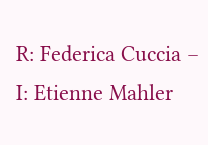R: Federica Cuccia – I: Etienne Mahler